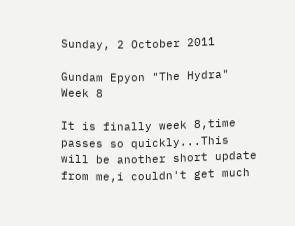Sunday, 2 October 2011

Gundam Epyon "The Hydra" Week 8

It is finally week 8,time passes so quickly...This will be another short update from me,i couldn't get much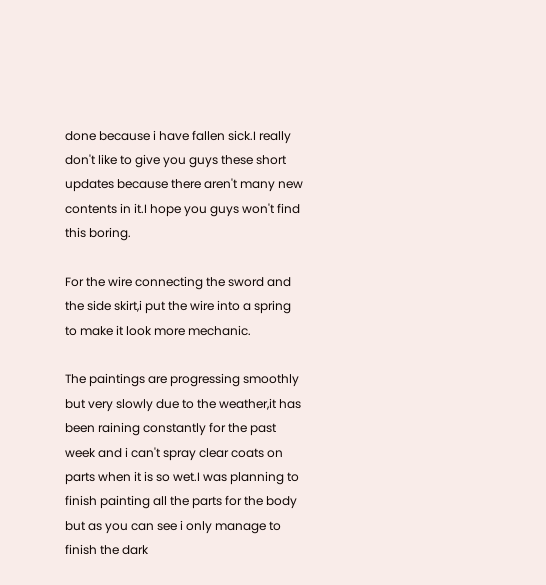done because i have fallen sick.I really don't like to give you guys these short updates because there aren't many new contents in it.I hope you guys won't find this boring.

For the wire connecting the sword and the side skirt,i put the wire into a spring to make it look more mechanic.

The paintings are progressing smoothly but very slowly due to the weather,it has been raining constantly for the past week and i can't spray clear coats on parts when it is so wet.I was planning to finish painting all the parts for the body but as you can see i only manage to finish the dark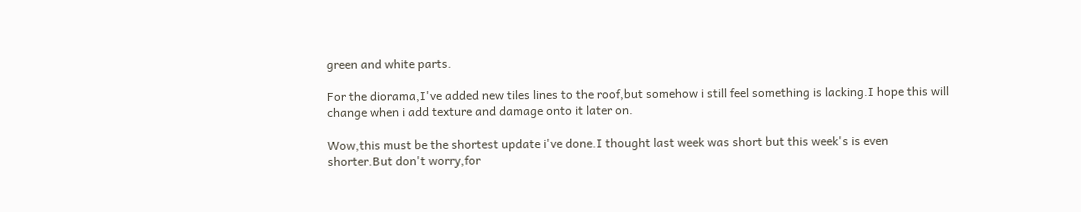green and white parts.

For the diorama,I've added new tiles lines to the roof,but somehow i still feel something is lacking.I hope this will change when i add texture and damage onto it later on.

Wow,this must be the shortest update i've done.I thought last week was short but this week's is even shorter.But don't worry,for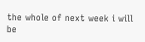the whole of next week i will be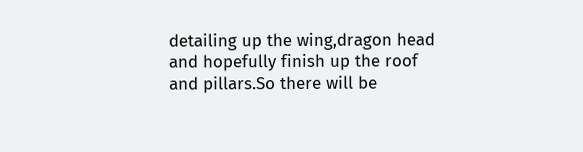detailing up the wing,dragon head and hopefully finish up the roof and pillars.So there will be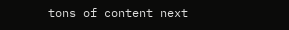tons of content next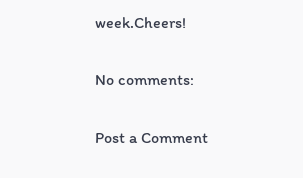week.Cheers!

No comments:

Post a Comment